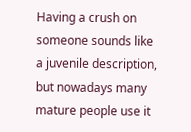Having a crush on someone sounds like a juvenile description, but nowadays many mature people use it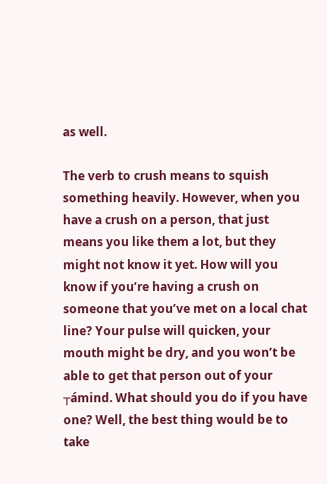as well.

The verb to crush means to squish something heavily. However, when you have a crush on a person, that just means you like them a lot, but they might not know it yet. How will you know if you’re having a crush on someone that you’ve met on a local chat line? Your pulse will quicken, your mouth might be dry, and you won’t be able to get that person out of your ┬ámind. What should you do if you have one? Well, the best thing would be to take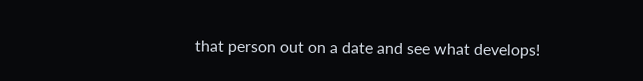that person out on a date and see what develops!